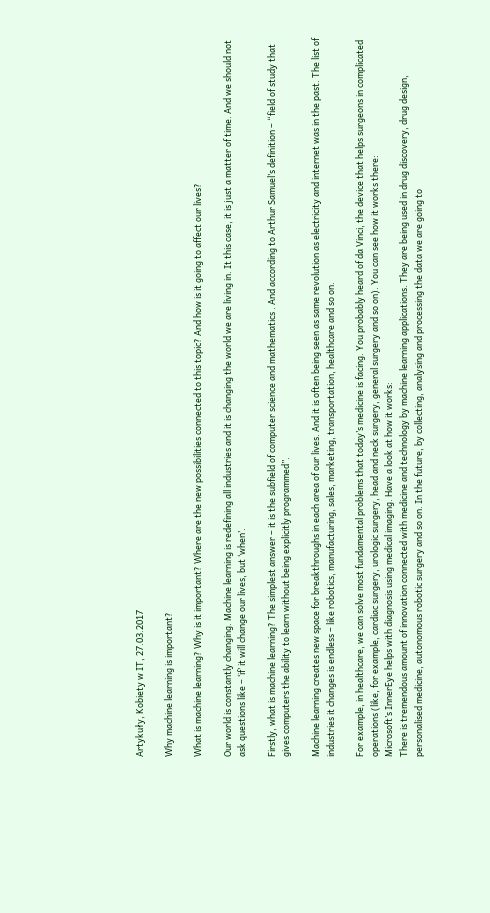Artykuły, Kobiety w IT, 27.03.2017

Why machine learning is important?

What is machine learning? Why is it important? Where are the new possibilities connected to this topic? And how is it going to affect our lives?

Our world is constantly changing. Machine learning is redefining all industries and it is changing the world we are living in. It this case, it is just a matter of time. And we should not ask questions like – ‘if’ it will change our lives, but ‘when’.

Firstly, what is machine learning? The simplest answer – it is the subfield of computer science and mathematics . And according to Arthur Samuel’s definition – “field of study that gives computers the ability to learn without being explicitly programmed”.

Machine learning creates new space for breakthroughs in each area of our lives. And it is often being seen as same revolution as electricity and internet was in the past. The list of industries it changes is endless – like robotics, manufacturing, sales, marketing, transportation, healthcare and so on.

For example, in healthcare, we can solve most fundamental problems that today’s medicine is facing. You probably heard of da Vinci, the device that helps surgeons in complicated operations (like, for example, cardiac surgery, urologic surgery, head and neck surgery, general surgery and so on). You can see how it works there:
Microsoft’s InnerEye helps with diagnosis using medical imaging. Have a look at how it works:
There is tremendous amount of innovation connected with medicine and technology by machine learning applications. They are being used in drug discovery, drug design, personalised medicine, autonomous robotic surgery and so on. In the future, by collecting, analysing and processing the data we are going to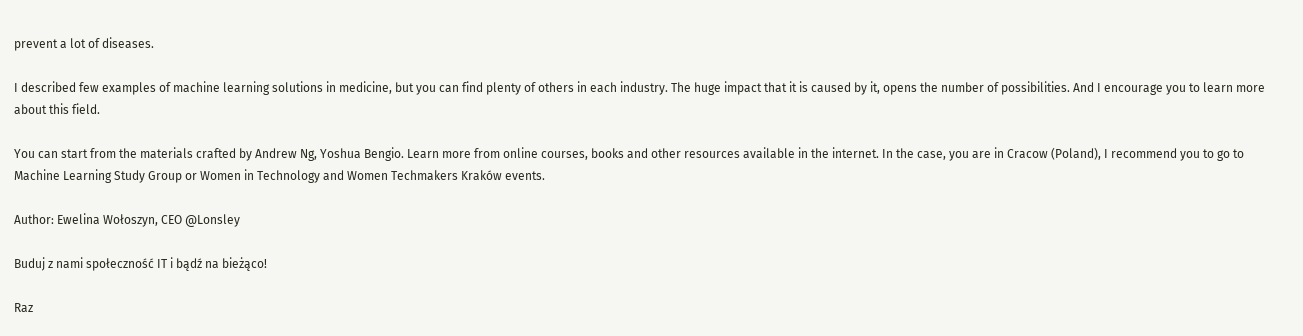prevent a lot of diseases.

I described few examples of machine learning solutions in medicine, but you can find plenty of others in each industry. The huge impact that it is caused by it, opens the number of possibilities. And I encourage you to learn more about this field.

You can start from the materials crafted by Andrew Ng, Yoshua Bengio. Learn more from online courses, books and other resources available in the internet. In the case, you are in Cracow (Poland), I recommend you to go to Machine Learning Study Group or Women in Technology and Women Techmakers Kraków events.

Author: Ewelina Wołoszyn, CEO @Lonsley

Buduj z nami społeczność IT i bądź na bieżąco!

Raz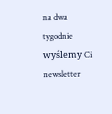na dwa tygodnie wyślemy Ci newsletter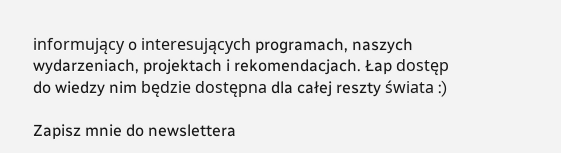informujący o interesujących programach, naszych wydarzeniach, projektach i rekomendacjach. Łap dostęp do wiedzy nim będzie dostępna dla całej reszty świata :)

Zapisz mnie do newslettera